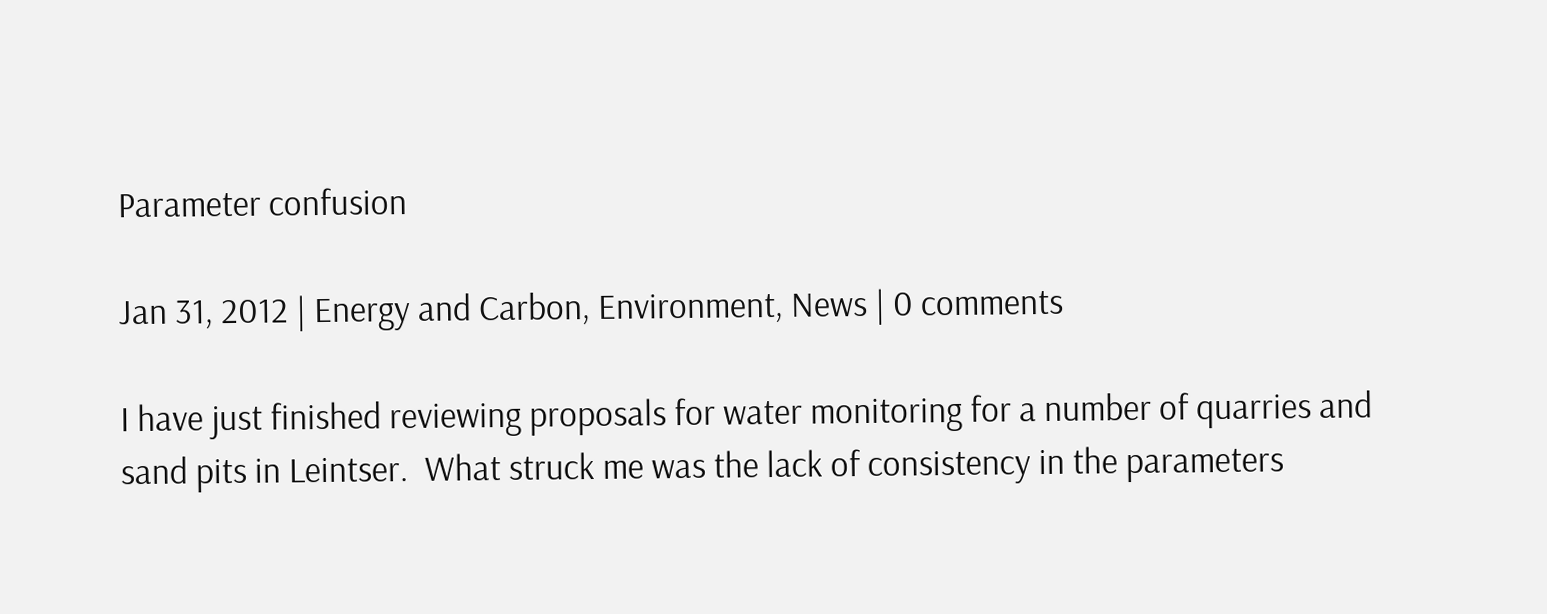Parameter confusion

Jan 31, 2012 | Energy and Carbon, Environment, News | 0 comments

I have just finished reviewing proposals for water monitoring for a number of quarries and sand pits in Leintser.  What struck me was the lack of consistency in the parameters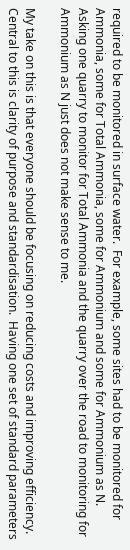required to be monitored in surface water.  For example, some sites had to be monitored for Ammonia, some for Total Ammonia, some for Ammonium and some for Ammonium as N.  Asking one quarry to monitor for Total Ammonia and the quarry over the road to monitoring for Ammonium as N just does not make sense to me.

My take on this is that everyone should be focusing on reducing costs and improving efficiency.  Central to this is clarity of purpose and standardisation.  Having one set of standard parameters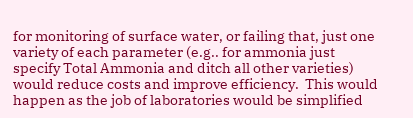for monitoring of surface water, or failing that, just one variety of each parameter (e.g.. for ammonia just specify Total Ammonia and ditch all other varieties) would reduce costs and improve efficiency.  This would happen as the job of laboratories would be simplified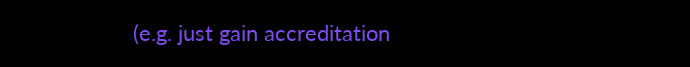(e.g. just gain accreditation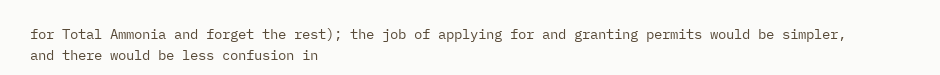for Total Ammonia and forget the rest); the job of applying for and granting permits would be simpler, and there would be less confusion in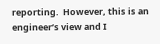reporting.  However, this is an engineer’s view and I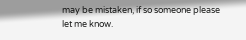may be mistaken, if so someone please let me know.